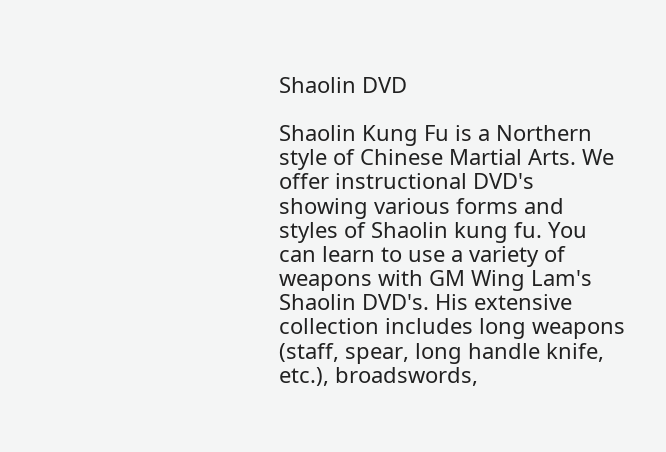Shaolin DVD

Shaolin Kung Fu is a Northern style of Chinese Martial Arts. We offer instructional DVD's showing various forms and styles of Shaolin kung fu. You can learn to use a variety of weapons with GM Wing Lam's Shaolin DVD's. His extensive collection includes long weapons (staff, spear, long handle knife, etc.), broadswords,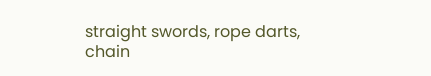straight swords, rope darts, chain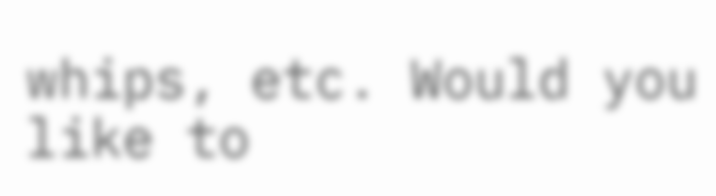whips, etc. Would you like to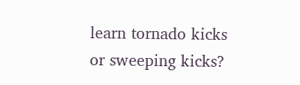learn tornado kicks or sweeping kicks?